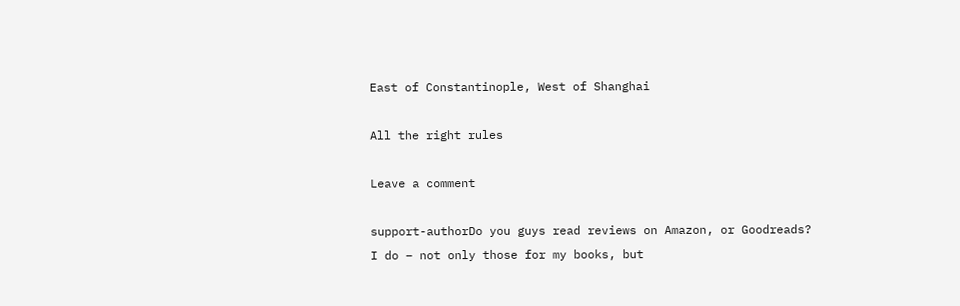East of Constantinople, West of Shanghai

All the right rules

Leave a comment

support-authorDo you guys read reviews on Amazon, or Goodreads?
I do – not only those for my books, but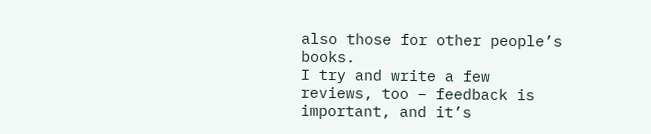also those for other people’s books.
I try and write a few reviews, too – feedback is important, and it’s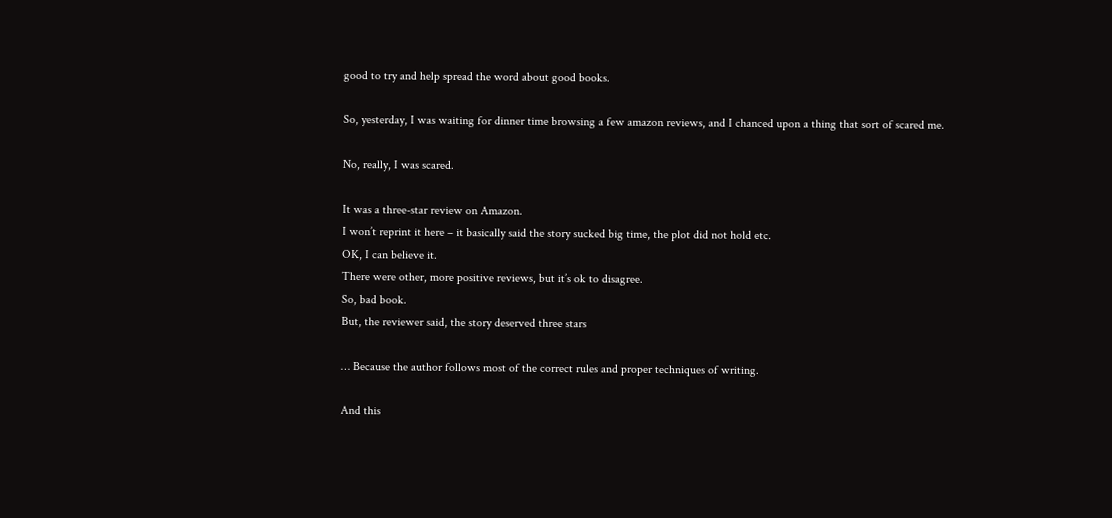good to try and help spread the word about good books.

So, yesterday, I was waiting for dinner time browsing a few amazon reviews, and I chanced upon a thing that sort of scared me.

No, really, I was scared.

It was a three-star review on Amazon.
I won’t reprint it here – it basically said the story sucked big time, the plot did not hold etc.
OK, I can believe it.
There were other, more positive reviews, but it’s ok to disagree.
So, bad book.
But, the reviewer said, the story deserved three stars

… Because the author follows most of the correct rules and proper techniques of writing.

And this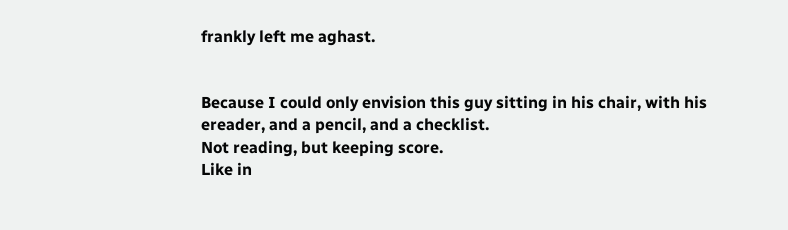frankly left me aghast.


Because I could only envision this guy sitting in his chair, with his ereader, and a pencil, and a checklist.
Not reading, but keeping score.
Like in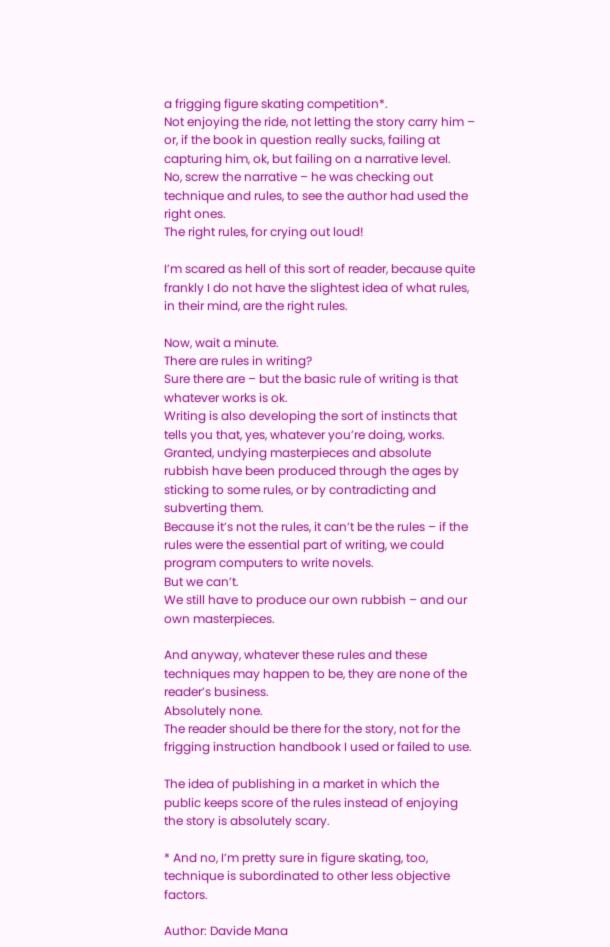a frigging figure skating competition*.
Not enjoying the ride, not letting the story carry him – or, if the book in question really sucks, failing at capturing him, ok, but failing on a narrative level.
No, screw the narrative – he was checking out technique and rules, to see the author had used the right ones.
The right rules, for crying out loud!

I’m scared as hell of this sort of reader, because quite frankly I do not have the slightest idea of what rules, in their mind, are the right rules.

Now, wait a minute.
There are rules in writing?
Sure there are – but the basic rule of writing is that whatever works is ok.
Writing is also developing the sort of instincts that tells you that, yes, whatever you’re doing, works.
Granted, undying masterpieces and absolute rubbish have been produced through the ages by sticking to some rules, or by contradicting and subverting them.
Because it’s not the rules, it can’t be the rules – if the rules were the essential part of writing, we could program computers to write novels.
But we can’t.
We still have to produce our own rubbish – and our own masterpieces.

And anyway, whatever these rules and these techniques may happen to be, they are none of the reader’s business.
Absolutely none.
The reader should be there for the story, not for the frigging instruction handbook I used or failed to use.

The idea of publishing in a market in which the public keeps score of the rules instead of enjoying the story is absolutely scary.

* And no, I’m pretty sure in figure skating, too, technique is subordinated to other less objective factors.

Author: Davide Mana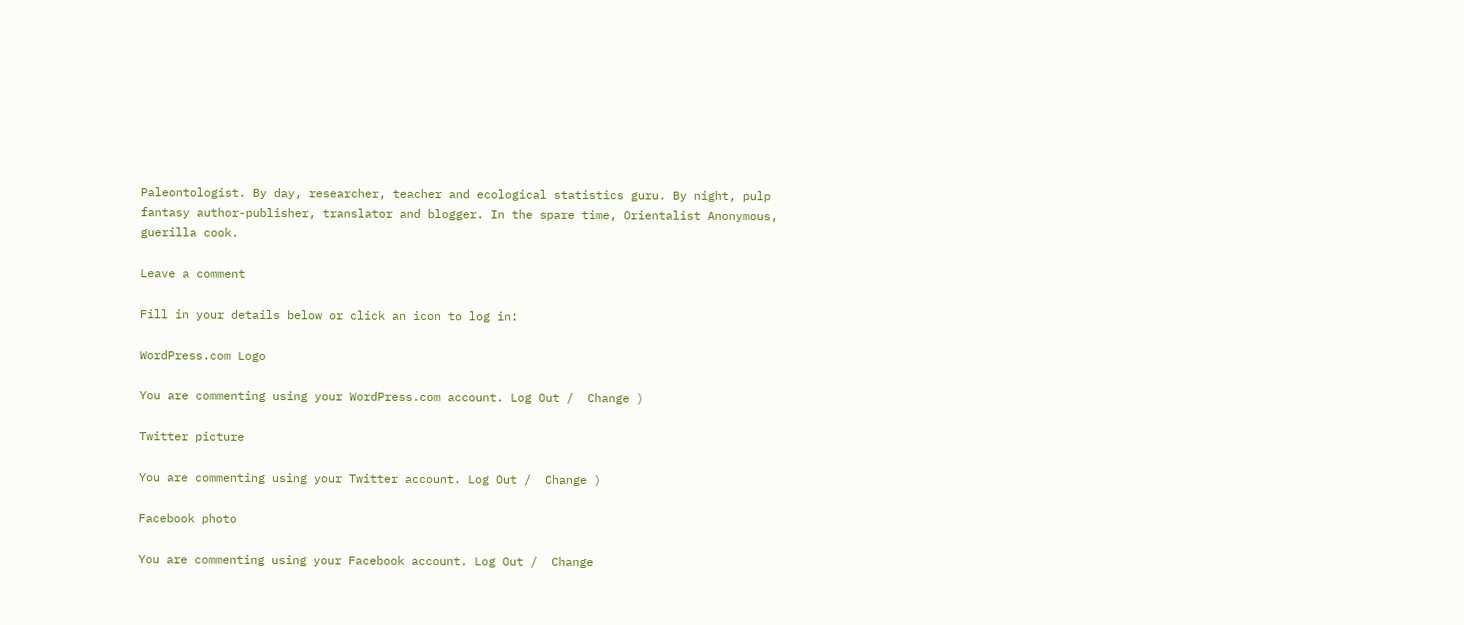Paleontologist. By day, researcher, teacher and ecological statistics guru. By night, pulp fantasy author-publisher, translator and blogger. In the spare time, Orientalist Anonymous, guerilla cook.

Leave a comment

Fill in your details below or click an icon to log in:

WordPress.com Logo

You are commenting using your WordPress.com account. Log Out /  Change )

Twitter picture

You are commenting using your Twitter account. Log Out /  Change )

Facebook photo

You are commenting using your Facebook account. Log Out /  Change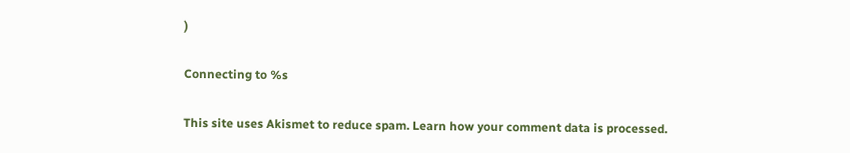)

Connecting to %s

This site uses Akismet to reduce spam. Learn how your comment data is processed.